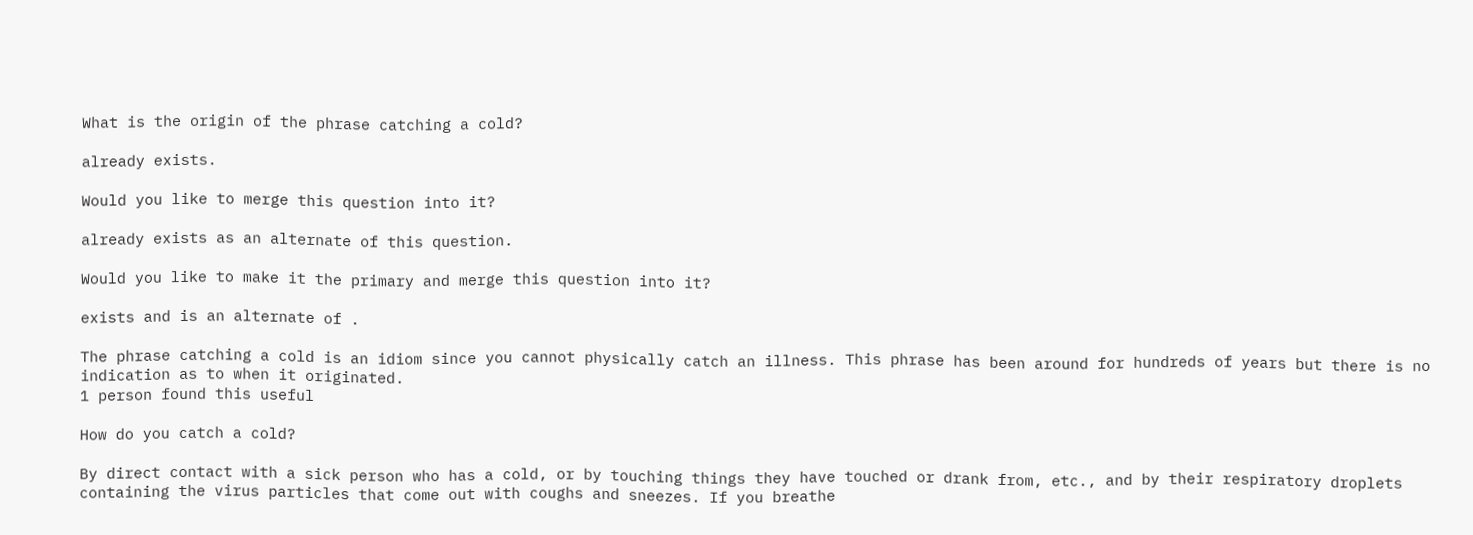What is the origin of the phrase catching a cold?

already exists.

Would you like to merge this question into it?

already exists as an alternate of this question.

Would you like to make it the primary and merge this question into it?

exists and is an alternate of .

The phrase catching a cold is an idiom since you cannot physically catch an illness. This phrase has been around for hundreds of years but there is no indication as to when it originated.
1 person found this useful

How do you catch a cold?

By direct contact with a sick person who has a cold, or by touching things they have touched or drank from, etc., and by their respiratory droplets containing the virus particles that come out with coughs and sneezes. If you breathe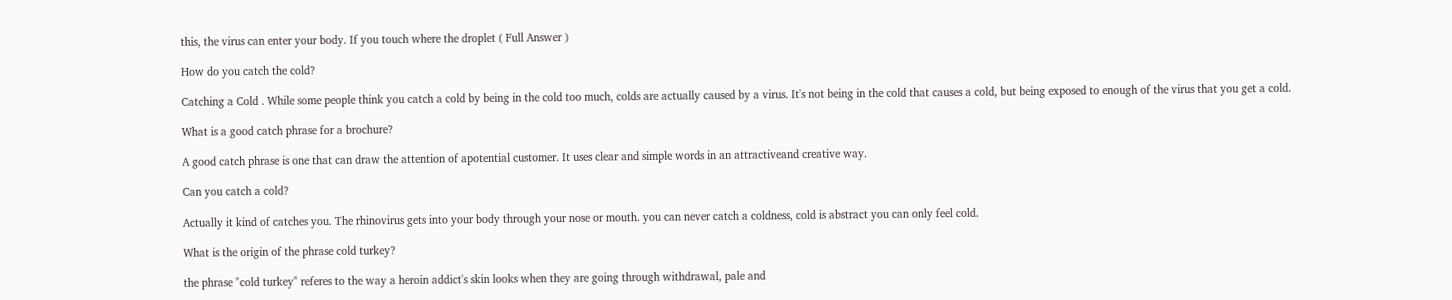this, the virus can enter your body. If you touch where the droplet ( Full Answer )

How do you catch the cold?

Catching a Cold . While some people think you catch a cold by being in the cold too much, colds are actually caused by a virus. It's not being in the cold that causes a cold, but being exposed to enough of the virus that you get a cold.

What is a good catch phrase for a brochure?

A good catch phrase is one that can draw the attention of apotential customer. It uses clear and simple words in an attractiveand creative way.

Can you catch a cold?

Actually it kind of catches you. The rhinovirus gets into your body through your nose or mouth. you can never catch a coldness, cold is abstract you can only feel cold.

What is the origin of the phrase cold turkey?

the phrase "cold turkey" referes to the way a heroin addict's skin looks when they are going through withdrawal, pale and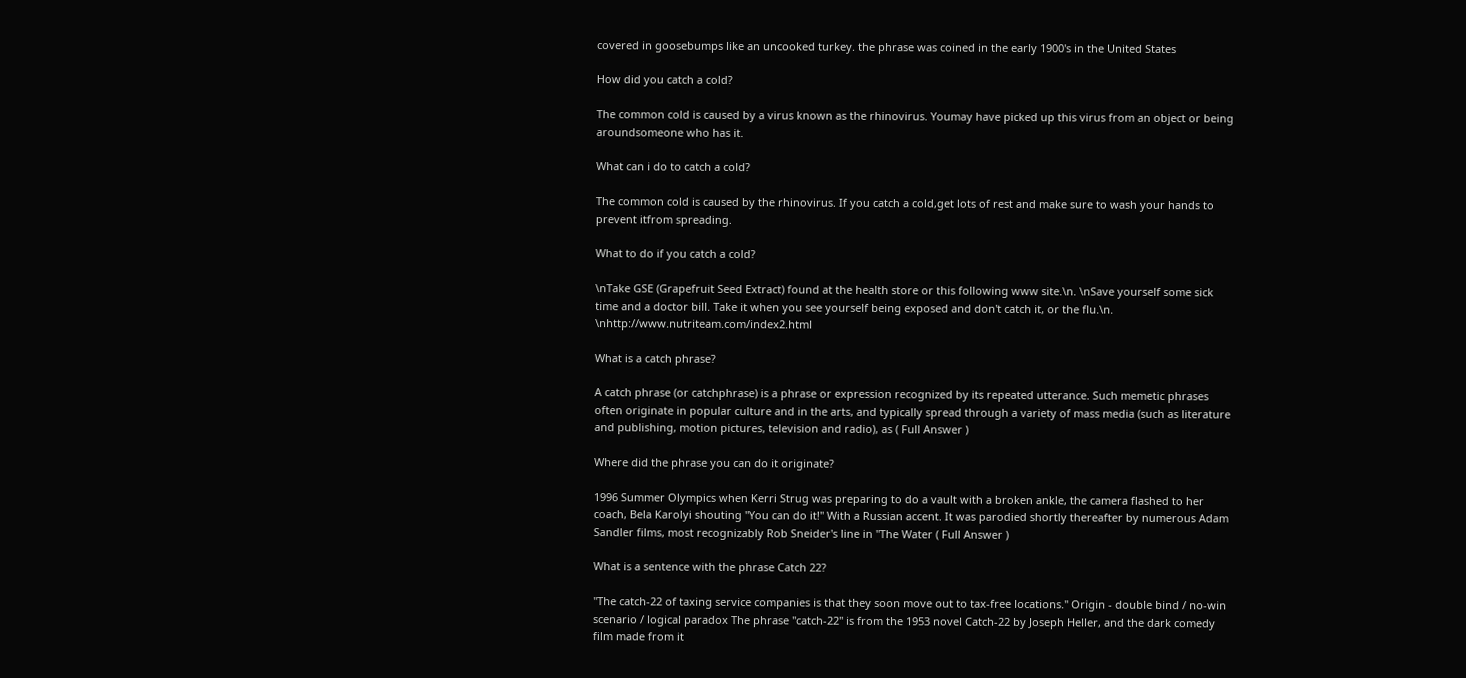covered in goosebumps like an uncooked turkey. the phrase was coined in the early 1900's in the United States

How did you catch a cold?

The common cold is caused by a virus known as the rhinovirus. Youmay have picked up this virus from an object or being aroundsomeone who has it.

What can i do to catch a cold?

The common cold is caused by the rhinovirus. If you catch a cold,get lots of rest and make sure to wash your hands to prevent itfrom spreading.

What to do if you catch a cold?

\nTake GSE (Grapefruit Seed Extract) found at the health store or this following www site.\n. \nSave yourself some sick time and a doctor bill. Take it when you see yourself being exposed and don't catch it, or the flu.\n. \nhttp://www.nutriteam.com/index2.html

What is a catch phrase?

A catch phrase (or catchphrase) is a phrase or expression recognized by its repeated utterance. Such memetic phrases often originate in popular culture and in the arts, and typically spread through a variety of mass media (such as literature and publishing, motion pictures, television and radio), as ( Full Answer )

Where did the phrase you can do it originate?

1996 Summer Olympics when Kerri Strug was preparing to do a vault with a broken ankle, the camera flashed to her coach, Bela Karolyi shouting "You can do it!" With a Russian accent. It was parodied shortly thereafter by numerous Adam Sandler films, most recognizably Rob Sneider's line in "The Water ( Full Answer )

What is a sentence with the phrase Catch 22?

"The catch-22 of taxing service companies is that they soon move out to tax-free locations." Origin - double bind / no-win scenario / logical paradox The phrase "catch-22" is from the 1953 novel Catch-22 by Joseph Heller, and the dark comedy film made from it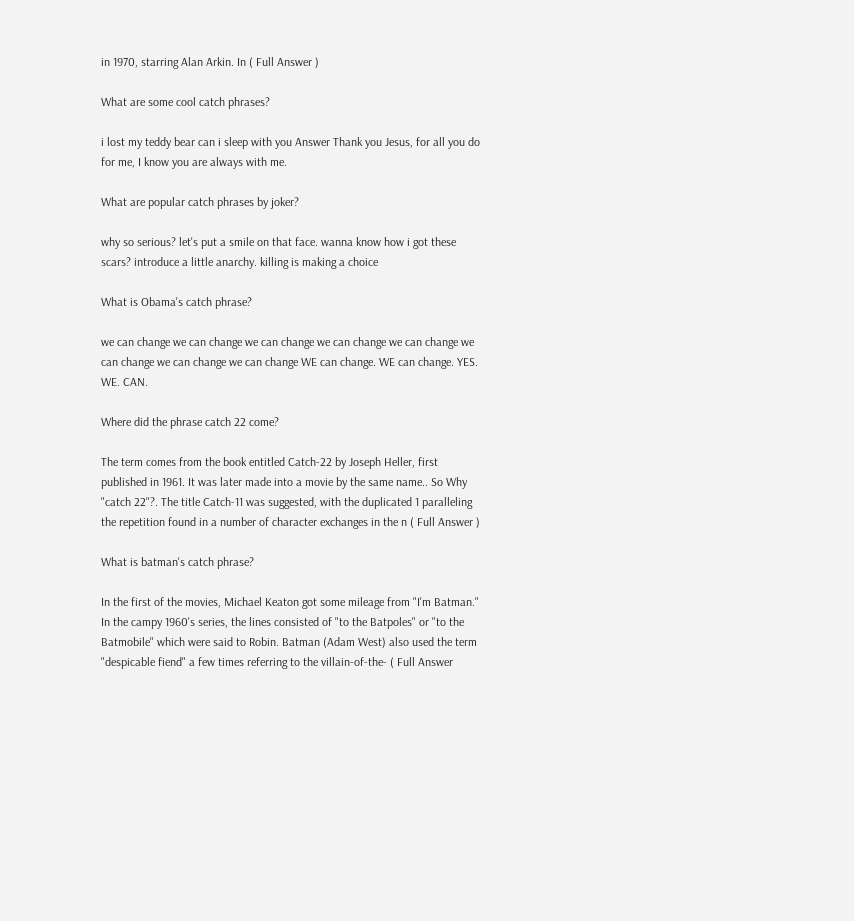in 1970, starring Alan Arkin. In ( Full Answer )

What are some cool catch phrases?

i lost my teddy bear can i sleep with you Answer Thank you Jesus, for all you do for me, I know you are always with me.

What are popular catch phrases by joker?

why so serious? let's put a smile on that face. wanna know how i got these scars? introduce a little anarchy. killing is making a choice

What is Obama's catch phrase?

we can change we can change we can change we can change we can change we can change we can change we can change WE can change. WE can change. YES. WE. CAN.

Where did the phrase catch 22 come?

The term comes from the book entitled Catch-22 by Joseph Heller, first published in 1961. It was later made into a movie by the same name.. So Why "catch 22"?. The title Catch-11 was suggested, with the duplicated 1 paralleling the repetition found in a number of character exchanges in the n ( Full Answer )

What is batman's catch phrase?

In the first of the movies, Michael Keaton got some mileage from "I'm Batman." In the campy 1960's series, the lines consisted of "to the Batpoles" or "to the Batmobile" which were said to Robin. Batman (Adam West) also used the term "despicable fiend" a few times referring to the villain-of-the- ( Full Answer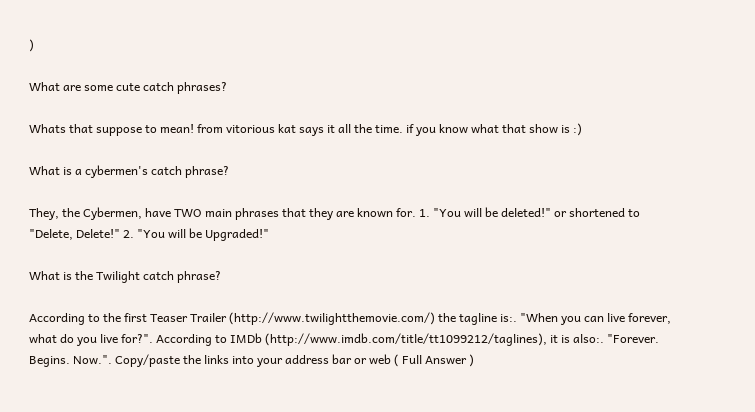)

What are some cute catch phrases?

Whats that suppose to mean! from vitorious kat says it all the time. if you know what that show is :)

What is a cybermen's catch phrase?

They, the Cybermen, have TWO main phrases that they are known for. 1. "You will be deleted!" or shortened to "Delete, Delete!" 2. "You will be Upgraded!"

What is the Twilight catch phrase?

According to the first Teaser Trailer (http://www.twilightthemovie.com/) the tagline is:. "When you can live forever, what do you live for?". According to IMDb (http://www.imdb.com/title/tt1099212/taglines), it is also:. "Forever. Begins. Now.". Copy/paste the links into your address bar or web ( Full Answer )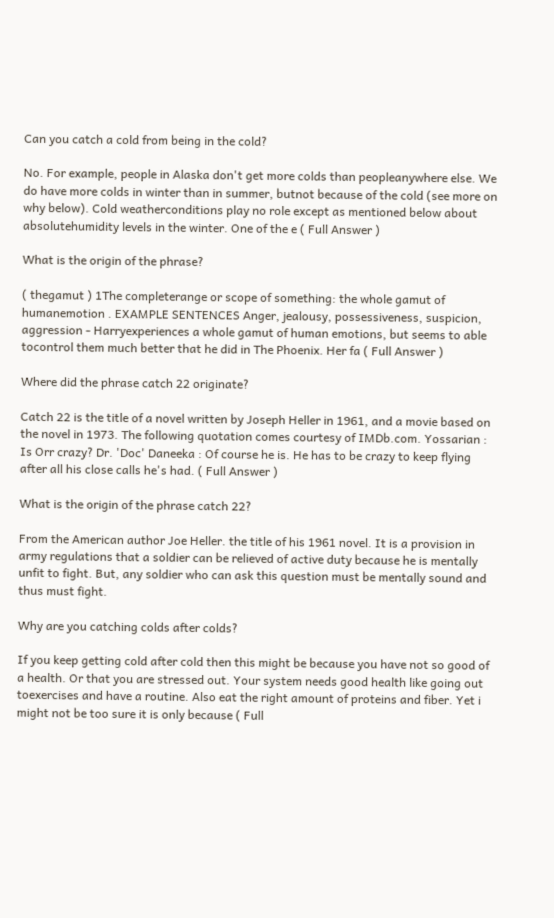Can you catch a cold from being in the cold?

No. For example, people in Alaska don't get more colds than peopleanywhere else. We do have more colds in winter than in summer, butnot because of the cold (see more on why below). Cold weatherconditions play no role except as mentioned below about absolutehumidity levels in the winter. One of the e ( Full Answer )

What is the origin of the phrase?

( thegamut ) 1The completerange or scope of something: the whole gamut of humanemotion . EXAMPLE SENTENCES Anger, jealousy, possessiveness, suspicion, aggression - Harryexperiences a whole gamut of human emotions, but seems to able tocontrol them much better that he did in The Phoenix. Her fa ( Full Answer )

Where did the phrase catch 22 originate?

Catch 22 is the title of a novel written by Joseph Heller in 1961, and a movie based on the novel in 1973. The following quotation comes courtesy of IMDb.com. Yossarian : Is Orr crazy? Dr. 'Doc' Daneeka : Of course he is. He has to be crazy to keep flying after all his close calls he's had. ( Full Answer )

What is the origin of the phrase catch 22?

From the American author Joe Heller. the title of his 1961 novel. It is a provision in army regulations that a soldier can be relieved of active duty because he is mentally unfit to fight. But, any soldier who can ask this question must be mentally sound and thus must fight.

Why are you catching colds after colds?

If you keep getting cold after cold then this might be because you have not so good of a health. Or that you are stressed out. Your system needs good health like going out toexercises and have a routine. Also eat the right amount of proteins and fiber. Yet i might not be too sure it is only because ( Full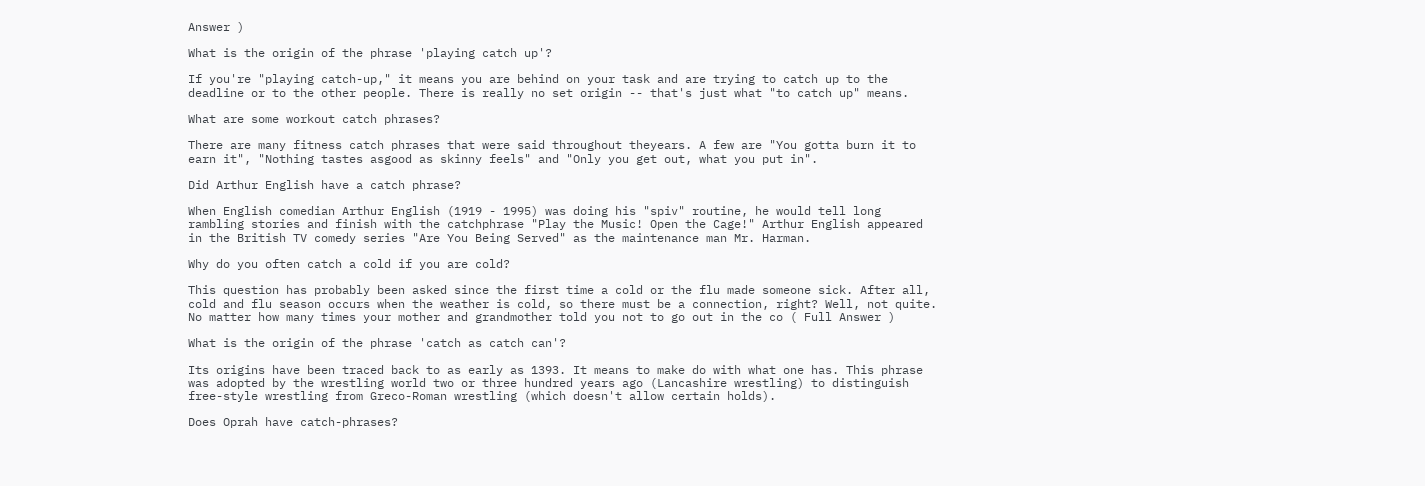Answer )

What is the origin of the phrase 'playing catch up'?

If you're "playing catch-up," it means you are behind on your task and are trying to catch up to the deadline or to the other people. There is really no set origin -- that's just what "to catch up" means.

What are some workout catch phrases?

There are many fitness catch phrases that were said throughout theyears. A few are "You gotta burn it to earn it", "Nothing tastes asgood as skinny feels" and "Only you get out, what you put in".

Did Arthur English have a catch phrase?

When English comedian Arthur English (1919 - 1995) was doing his "spiv" routine, he would tell long rambling stories and finish with the catchphrase "Play the Music! Open the Cage!" Arthur English appeared in the British TV comedy series "Are You Being Served" as the maintenance man Mr. Harman.

Why do you often catch a cold if you are cold?

This question has probably been asked since the first time a cold or the flu made someone sick. After all, cold and flu season occurs when the weather is cold, so there must be a connection, right? Well, not quite. No matter how many times your mother and grandmother told you not to go out in the co ( Full Answer )

What is the origin of the phrase 'catch as catch can'?

Its origins have been traced back to as early as 1393. It means to make do with what one has. This phrase was adopted by the wrestling world two or three hundred years ago (Lancashire wrestling) to distinguish free-style wrestling from Greco-Roman wrestling (which doesn't allow certain holds).

Does Oprah have catch-phrases?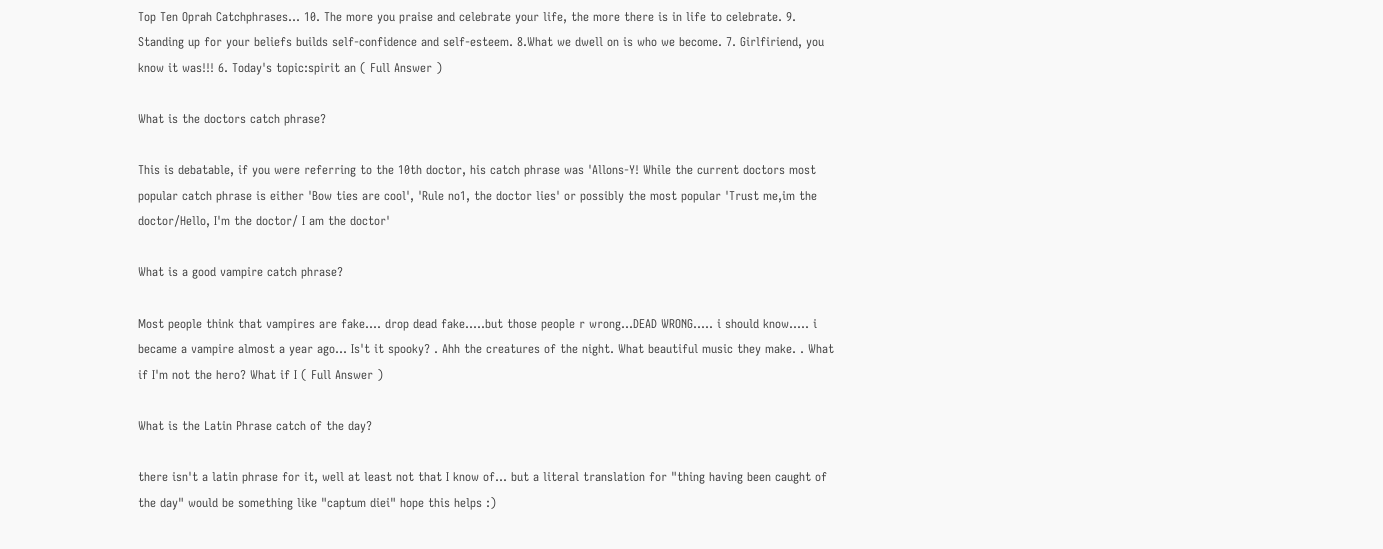Top Ten Oprah Catchphrases... 10. The more you praise and celebrate your life, the more there is in life to celebrate. 9. Standing up for your beliefs builds self-confidence and self-esteem. 8.What we dwell on is who we become. 7. Girlfiriend, you know it was!!! 6. Today's topic:spirit an ( Full Answer )

What is the doctors catch phrase?

This is debatable, if you were referring to the 10th doctor, his catch phrase was 'Allons-Y! While the current doctors most popular catch phrase is either 'Bow ties are cool', 'Rule no1, the doctor lies' or possibly the most popular 'Trust me,im the doctor/Hello, I'm the doctor/ I am the doctor'

What is a good vampire catch phrase?

Most people think that vampires are fake.... drop dead fake.....but those people r wrong...DEAD WRONG..... i should know..... i became a vampire almost a year ago... Is't it spooky? . Ahh the creatures of the night. What beautiful music they make. . What if I'm not the hero? What if I ( Full Answer )

What is the Latin Phrase catch of the day?

there isn't a latin phrase for it, well at least not that I know of... but a literal translation for "thing having been caught of the day" would be something like "captum diei" hope this helps :)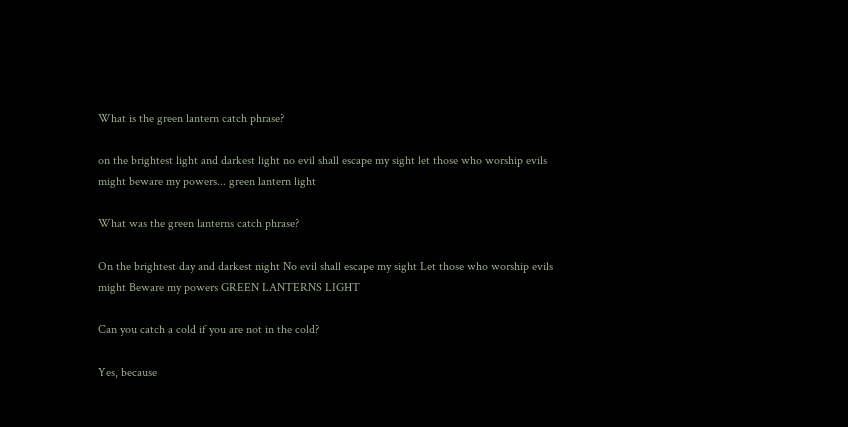What is the green lantern catch phrase?

on the brightest light and darkest light no evil shall escape my sight let those who worship evils might beware my powers... green lantern light

What was the green lanterns catch phrase?

On the brightest day and darkest night No evil shall escape my sight Let those who worship evils might Beware my powers GREEN LANTERNS LIGHT

Can you catch a cold if you are not in the cold?

Yes, because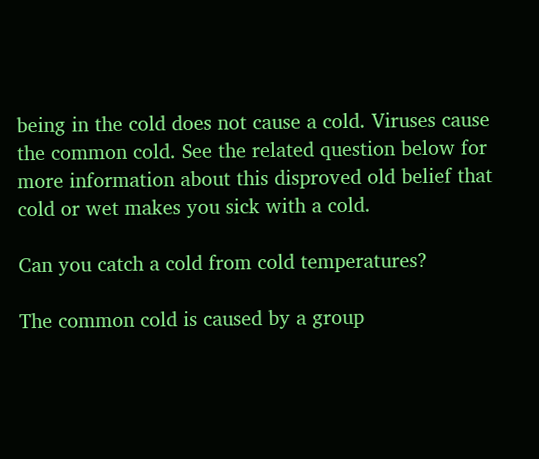being in the cold does not cause a cold. Viruses cause the common cold. See the related question below for more information about this disproved old belief that cold or wet makes you sick with a cold.

Can you catch a cold from cold temperatures?

The common cold is caused by a group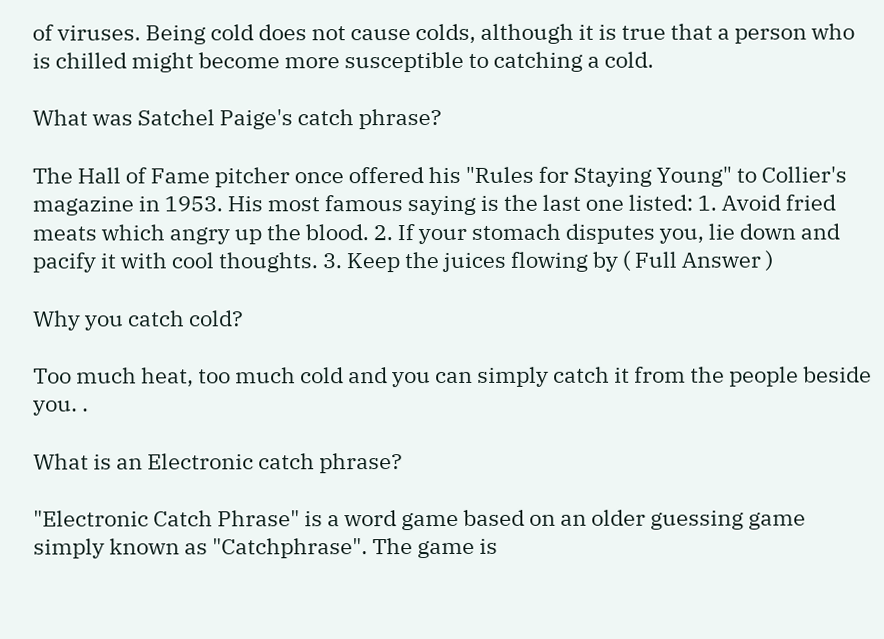of viruses. Being cold does not cause colds, although it is true that a person who is chilled might become more susceptible to catching a cold.

What was Satchel Paige's catch phrase?

The Hall of Fame pitcher once offered his "Rules for Staying Young" to Collier's magazine in 1953. His most famous saying is the last one listed: 1. Avoid fried meats which angry up the blood. 2. If your stomach disputes you, lie down and pacify it with cool thoughts. 3. Keep the juices flowing by ( Full Answer )

Why you catch cold?

Too much heat, too much cold and you can simply catch it from the people beside you. .

What is an Electronic catch phrase?

"Electronic Catch Phrase" is a word game based on an older guessing game simply known as "Catchphrase". The game is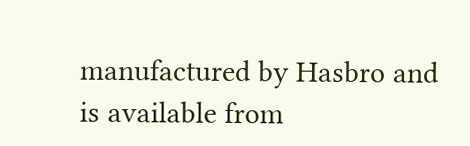manufactured by Hasbro and is available from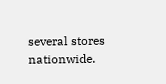several stores nationwide.